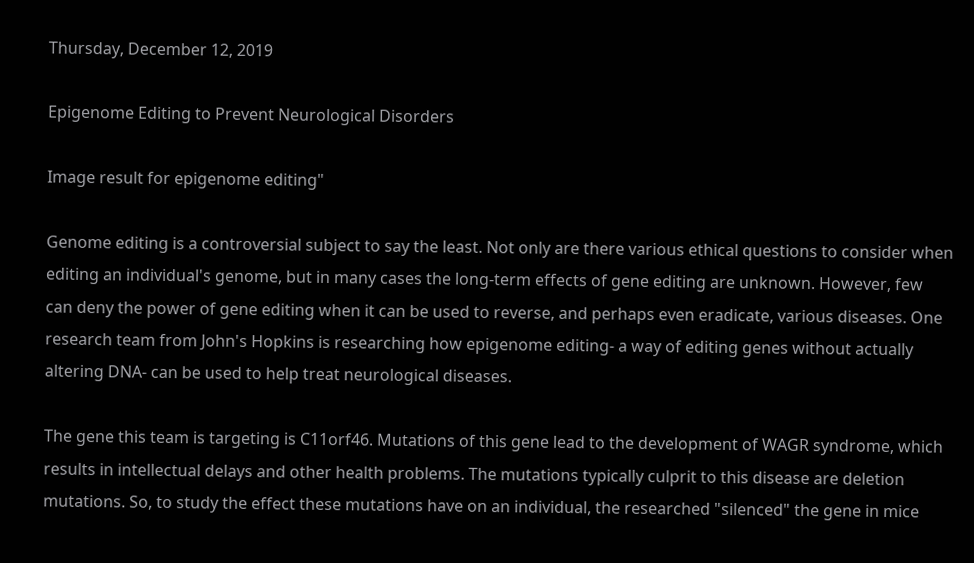Thursday, December 12, 2019

Epigenome Editing to Prevent Neurological Disorders

Image result for epigenome editing"

Genome editing is a controversial subject to say the least. Not only are there various ethical questions to consider when editing an individual's genome, but in many cases the long-term effects of gene editing are unknown. However, few can deny the power of gene editing when it can be used to reverse, and perhaps even eradicate, various diseases. One research team from John's Hopkins is researching how epigenome editing- a way of editing genes without actually altering DNA- can be used to help treat neurological diseases.

The gene this team is targeting is C11orf46. Mutations of this gene lead to the development of WAGR syndrome, which results in intellectual delays and other health problems. The mutations typically culprit to this disease are deletion mutations. So, to study the effect these mutations have on an individual, the researched "silenced" the gene in mice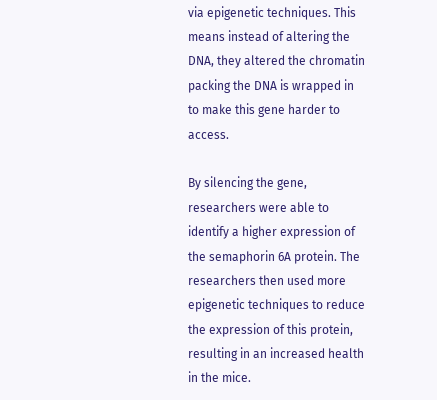via epigenetic techniques. This means instead of altering the DNA, they altered the chromatin packing the DNA is wrapped in to make this gene harder to access.

By silencing the gene, researchers were able to identify a higher expression of the semaphorin 6A protein. The researchers then used more epigenetic techniques to reduce the expression of this protein, resulting in an increased health in the mice.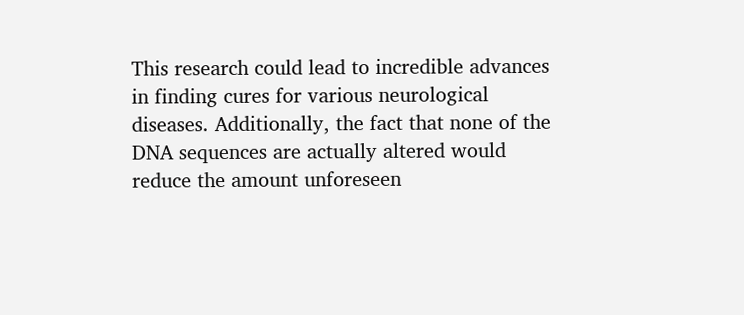This research could lead to incredible advances in finding cures for various neurological diseases. Additionally, the fact that none of the DNA sequences are actually altered would reduce the amount unforeseen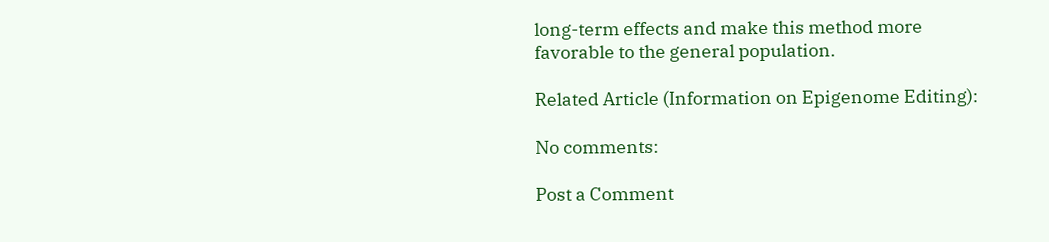long-term effects and make this method more favorable to the general population.

Related Article (Information on Epigenome Editing):

No comments:

Post a Comment